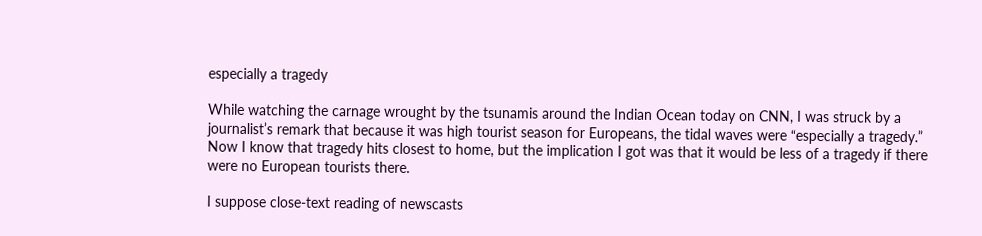especially a tragedy

While watching the carnage wrought by the tsunamis around the Indian Ocean today on CNN, I was struck by a journalist’s remark that because it was high tourist season for Europeans, the tidal waves were “especially a tragedy.” Now I know that tragedy hits closest to home, but the implication I got was that it would be less of a tragedy if there were no European tourists there.

I suppose close-text reading of newscasts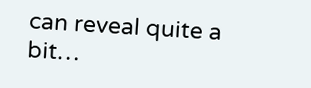can reveal quite a bit…